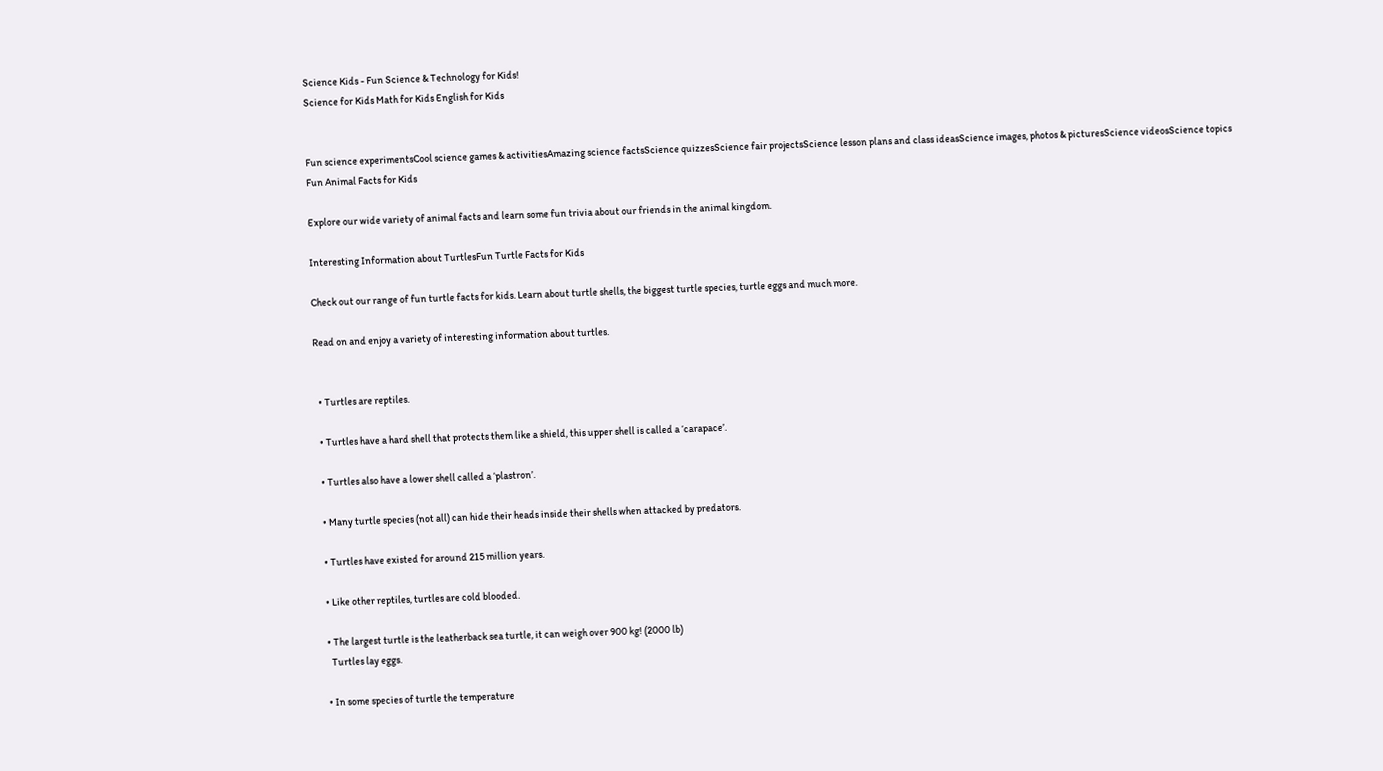Science Kids - Fun Science & Technology for Kids!
Science for Kids Math for Kids English for Kids


Fun science experimentsCool science games & activitiesAmazing science factsScience quizzesScience fair projectsScience lesson plans and class ideasScience images, photos & picturesScience videosScience topics
Fun Animal Facts for Kids

Explore our wide variety of animal facts and learn some fun trivia about our friends in the animal kingdom.

Interesting Information about TurtlesFun Turtle Facts for Kids

Check out our range of fun turtle facts for kids. Learn about turtle shells, the biggest turtle species, turtle eggs and much more.

Read on and enjoy a variety of interesting information about turtles.


  • Turtles are reptiles.

  • Turtles have a hard shell that protects them like a shield, this upper shell is called a ‘carapace’.

  • Turtles also have a lower shell called a ‘plastron’.

  • Many turtle species (not all) can hide their heads inside their shells when attacked by predators.

  • Turtles have existed for around 215 million years.

  • Like other reptiles, turtles are cold blooded.

  • The largest turtle is the leatherback sea turtle, it can weigh over 900 kg! (2000 lb)
    Turtles lay eggs.

  • In some species of turtle the temperature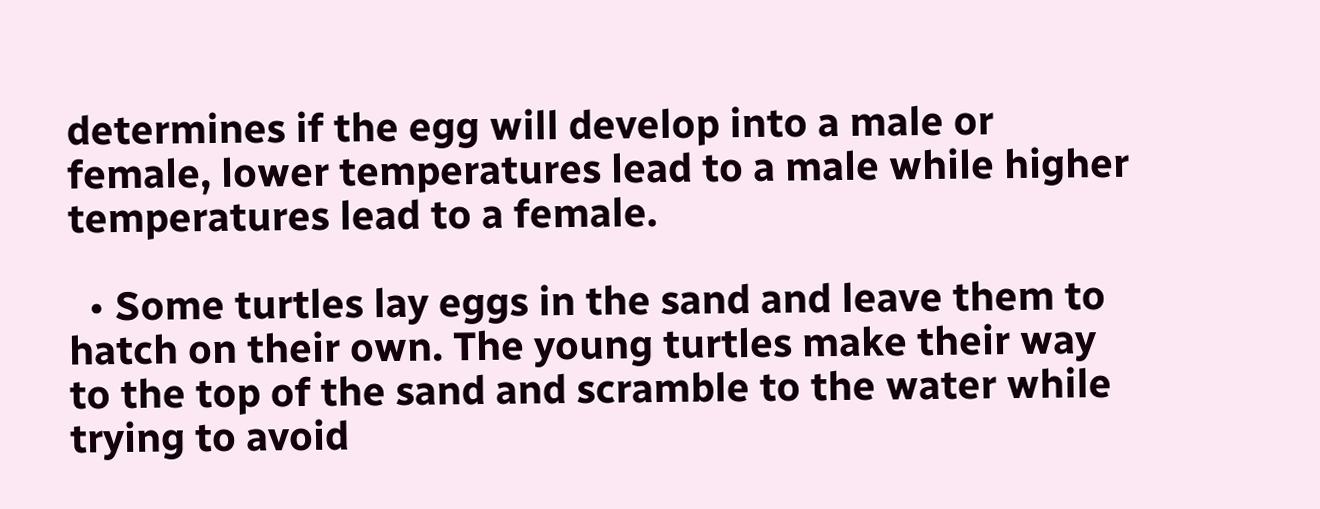determines if the egg will develop into a male or female, lower temperatures lead to a male while higher temperatures lead to a female.

  • Some turtles lay eggs in the sand and leave them to hatch on their own. The young turtles make their way to the top of the sand and scramble to the water while trying to avoid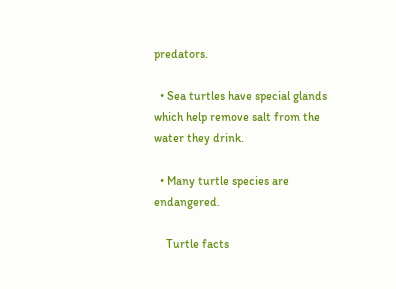predators.

  • Sea turtles have special glands which help remove salt from the water they drink.

  • Many turtle species are endangered.

    Turtle facts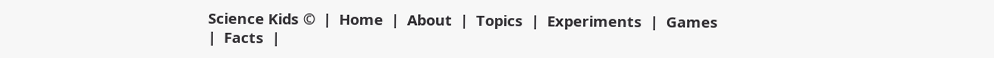Science Kids ©  |  Home  |  About  |  Topics  |  Experiments  |  Games  |  Facts  |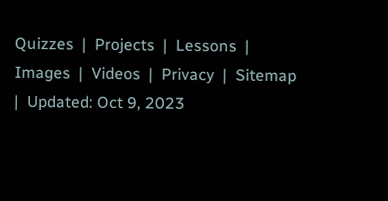Quizzes  |  Projects  |  Lessons  |  Images  |  Videos  |  Privacy  |  Sitemap  |  Updated: Oct 9, 2023